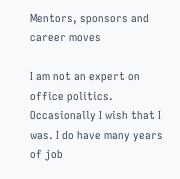Mentors, sponsors and career moves

I am not an expert on office politics. Occasionally I wish that I was. I do have many years of job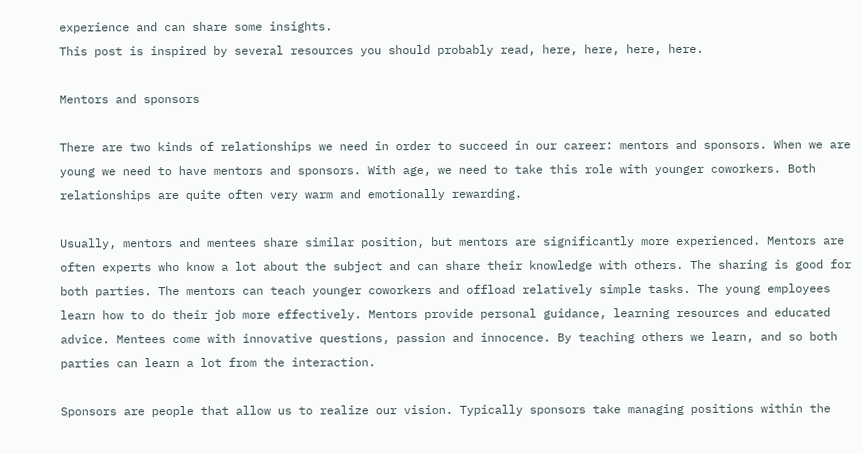experience and can share some insights.
This post is inspired by several resources you should probably read, here, here, here, here.

Mentors and sponsors

There are two kinds of relationships we need in order to succeed in our career: mentors and sponsors. When we are young we need to have mentors and sponsors. With age, we need to take this role with younger coworkers. Both relationships are quite often very warm and emotionally rewarding.

Usually, mentors and mentees share similar position, but mentors are significantly more experienced. Mentors are often experts who know a lot about the subject and can share their knowledge with others. The sharing is good for both parties. The mentors can teach younger coworkers and offload relatively simple tasks. The young employees learn how to do their job more effectively. Mentors provide personal guidance, learning resources and educated advice. Mentees come with innovative questions, passion and innocence. By teaching others we learn, and so both parties can learn a lot from the interaction.

Sponsors are people that allow us to realize our vision. Typically sponsors take managing positions within the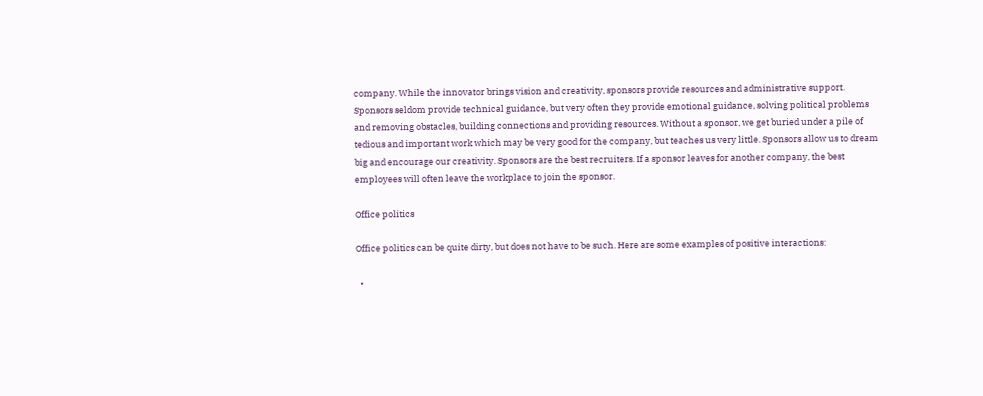company. While the innovator brings vision and creativity, sponsors provide resources and administrative support. Sponsors seldom provide technical guidance, but very often they provide emotional guidance, solving political problems and removing obstacles, building connections and providing resources. Without a sponsor, we get buried under a pile of tedious and important work which may be very good for the company, but teaches us very little. Sponsors allow us to dream big and encourage our creativity. Sponsors are the best recruiters. If a sponsor leaves for another company, the best employees will often leave the workplace to join the sponsor.

Office politics

Office politics can be quite dirty, but does not have to be such. Here are some examples of positive interactions:

  •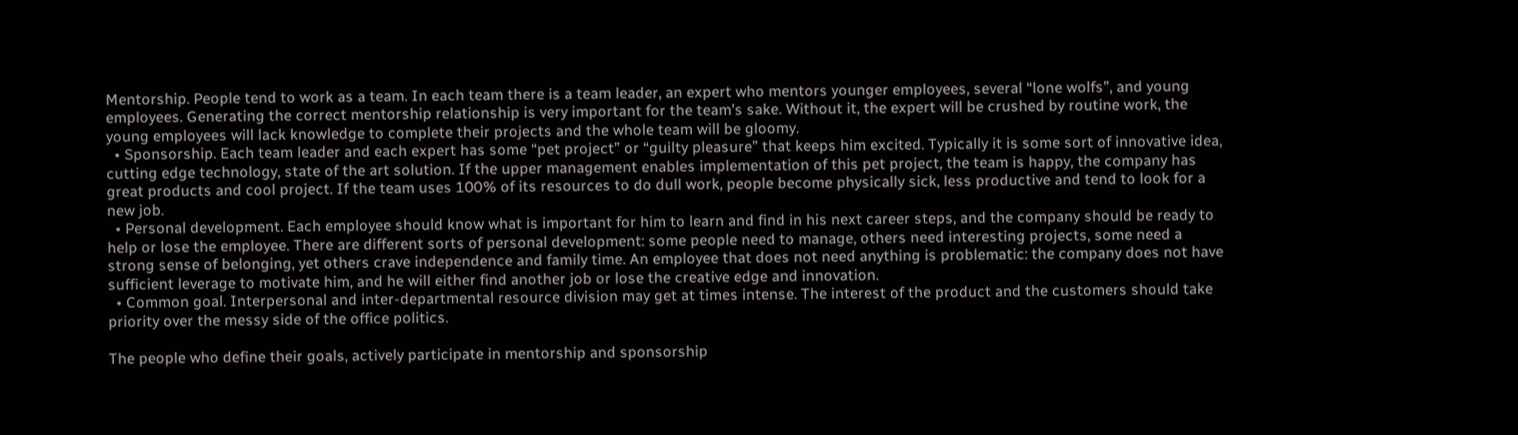Mentorship. People tend to work as a team. In each team there is a team leader, an expert who mentors younger employees, several “lone wolfs”, and young employees. Generating the correct mentorship relationship is very important for the team’s sake. Without it, the expert will be crushed by routine work, the young employees will lack knowledge to complete their projects and the whole team will be gloomy.
  • Sponsorship. Each team leader and each expert has some “pet project” or “guilty pleasure” that keeps him excited. Typically it is some sort of innovative idea, cutting edge technology, state of the art solution. If the upper management enables implementation of this pet project, the team is happy, the company has great products and cool project. If the team uses 100% of its resources to do dull work, people become physically sick, less productive and tend to look for a new job.
  • Personal development. Each employee should know what is important for him to learn and find in his next career steps, and the company should be ready to help or lose the employee. There are different sorts of personal development: some people need to manage, others need interesting projects, some need a strong sense of belonging, yet others crave independence and family time. An employee that does not need anything is problematic: the company does not have sufficient leverage to motivate him, and he will either find another job or lose the creative edge and innovation.
  • Common goal. Interpersonal and inter-departmental resource division may get at times intense. The interest of the product and the customers should take priority over the messy side of the office politics.

The people who define their goals, actively participate in mentorship and sponsorship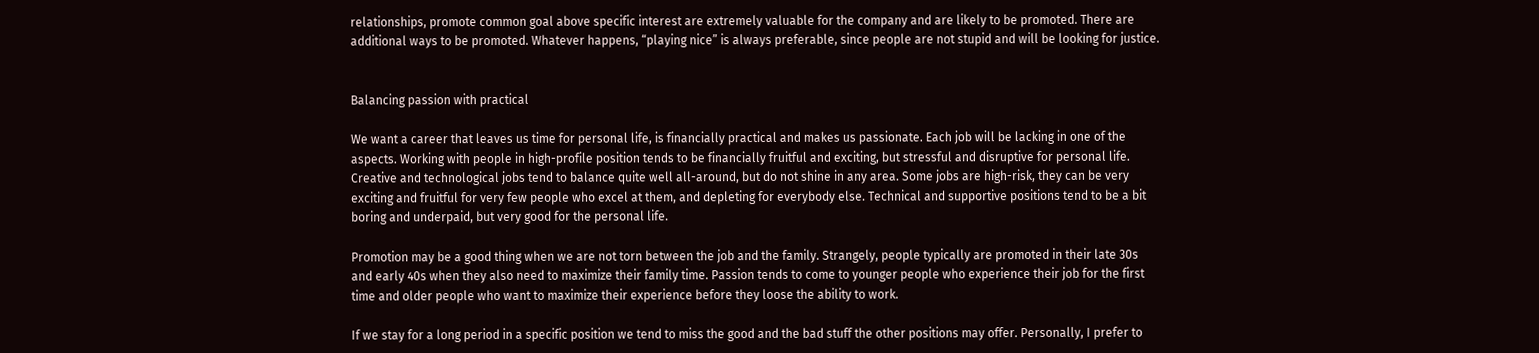relationships, promote common goal above specific interest are extremely valuable for the company and are likely to be promoted. There are additional ways to be promoted. Whatever happens, “playing nice” is always preferable, since people are not stupid and will be looking for justice.


Balancing passion with practical

We want a career that leaves us time for personal life, is financially practical and makes us passionate. Each job will be lacking in one of the aspects. Working with people in high-profile position tends to be financially fruitful and exciting, but stressful and disruptive for personal life. Creative and technological jobs tend to balance quite well all-around, but do not shine in any area. Some jobs are high-risk, they can be very exciting and fruitful for very few people who excel at them, and depleting for everybody else. Technical and supportive positions tend to be a bit boring and underpaid, but very good for the personal life.

Promotion may be a good thing when we are not torn between the job and the family. Strangely, people typically are promoted in their late 30s and early 40s when they also need to maximize their family time. Passion tends to come to younger people who experience their job for the first time and older people who want to maximize their experience before they loose the ability to work.

If we stay for a long period in a specific position we tend to miss the good and the bad stuff the other positions may offer. Personally, I prefer to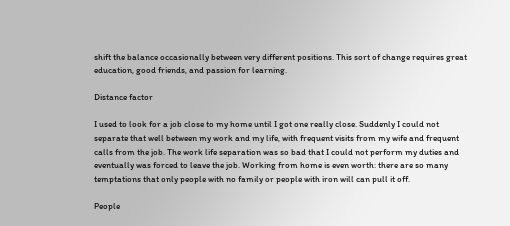shift the balance occasionally between very different positions. This sort of change requires great education, good friends, and passion for learning.

Distance factor

I used to look for a job close to my home until I got one really close. Suddenly I could not separate that well between my work and my life, with frequent visits from my wife and frequent calls from the job. The work life separation was so bad that I could not perform my duties and eventually was forced to leave the job. Working from home is even worth: there are so many temptations that only people with no family or people with iron will can pull it off.

People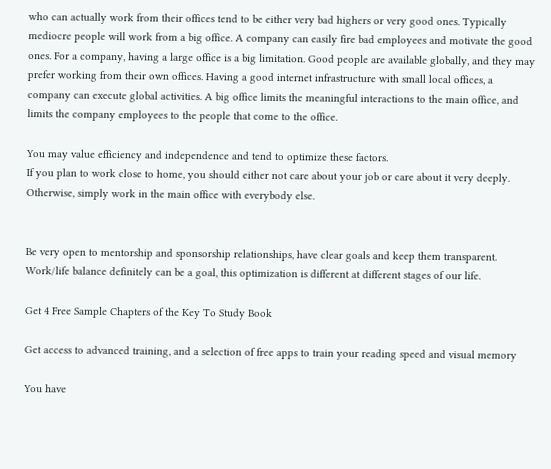who can actually work from their offices tend to be either very bad highers or very good ones. Typically mediocre people will work from a big office. A company can easily fire bad employees and motivate the good ones. For a company, having a large office is a big limitation. Good people are available globally, and they may prefer working from their own offices. Having a good internet infrastructure with small local offices, a company can execute global activities. A big office limits the meaningful interactions to the main office, and limits the company employees to the people that come to the office.

You may value efficiency and independence and tend to optimize these factors.
If you plan to work close to home, you should either not care about your job or care about it very deeply. Otherwise, simply work in the main office with everybody else.


Be very open to mentorship and sponsorship relationships, have clear goals and keep them transparent. Work/life balance definitely can be a goal, this optimization is different at different stages of our life.

Get 4 Free Sample Chapters of the Key To Study Book

Get access to advanced training, and a selection of free apps to train your reading speed and visual memory

You have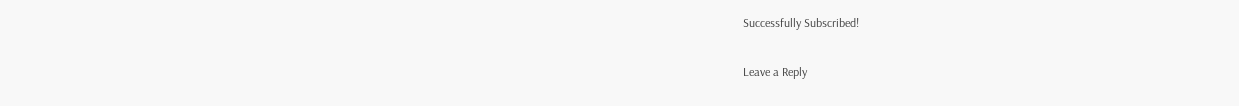Successfully Subscribed!

Leave a Reply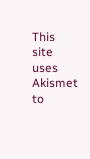This site uses Akismet to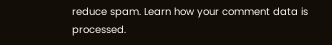reduce spam. Learn how your comment data is processed.